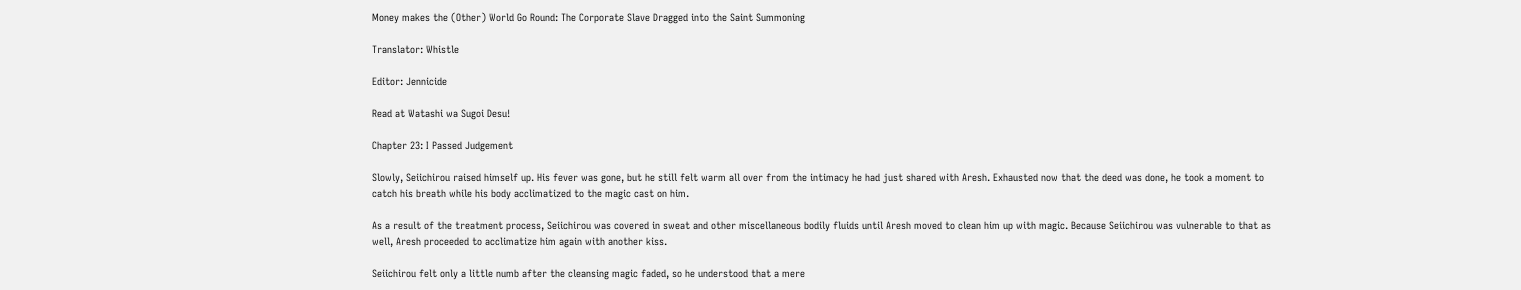Money makes the (Other) World Go Round: The Corporate Slave Dragged into the Saint Summoning

Translator: Whistle

Editor: Jennicide

Read at Watashi wa Sugoi Desu!

Chapter 23: I Passed Judgement

Slowly, Seiichirou raised himself up. His fever was gone, but he still felt warm all over from the intimacy he had just shared with Aresh. Exhausted now that the deed was done, he took a moment to catch his breath while his body acclimatized to the magic cast on him.

As a result of the treatment process, Seiichirou was covered in sweat and other miscellaneous bodily fluids until Aresh moved to clean him up with magic. Because Seiichirou was vulnerable to that as well, Aresh proceeded to acclimatize him again with another kiss.

Seiichirou felt only a little numb after the cleansing magic faded, so he understood that a mere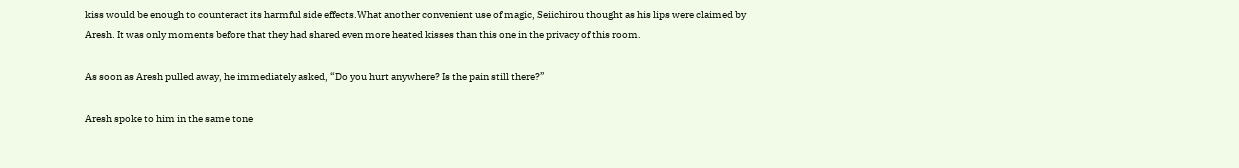kiss would be enough to counteract its harmful side effects.What another convenient use of magic, Seiichirou thought as his lips were claimed by Aresh. It was only moments before that they had shared even more heated kisses than this one in the privacy of this room.

As soon as Aresh pulled away, he immediately asked, “Do you hurt anywhere? Is the pain still there?”

Aresh spoke to him in the same tone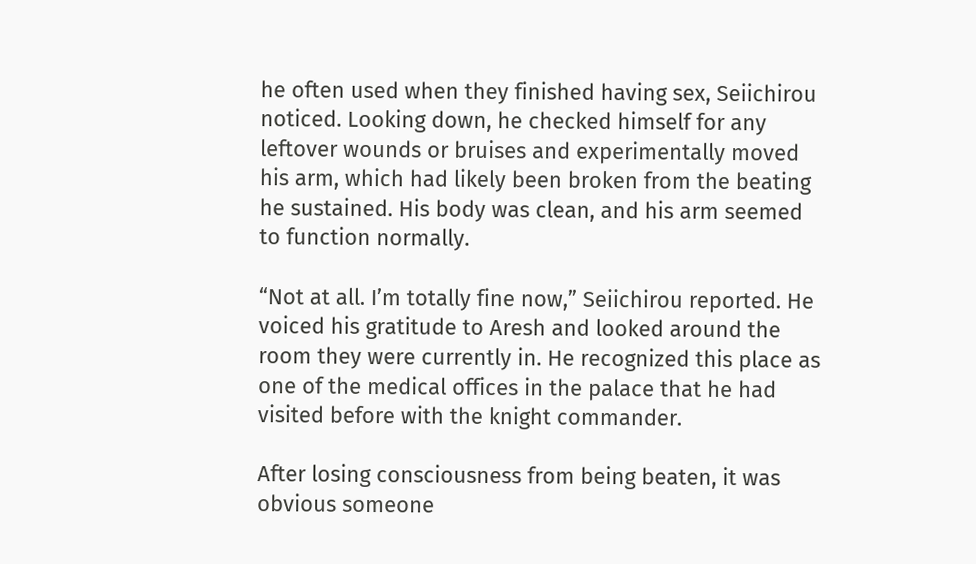he often used when they finished having sex, Seiichirou noticed. Looking down, he checked himself for any leftover wounds or bruises and experimentally moved his arm, which had likely been broken from the beating he sustained. His body was clean, and his arm seemed to function normally.

“Not at all. I’m totally fine now,” Seiichirou reported. He voiced his gratitude to Aresh and looked around the room they were currently in. He recognized this place as one of the medical offices in the palace that he had visited before with the knight commander.

After losing consciousness from being beaten, it was obvious someone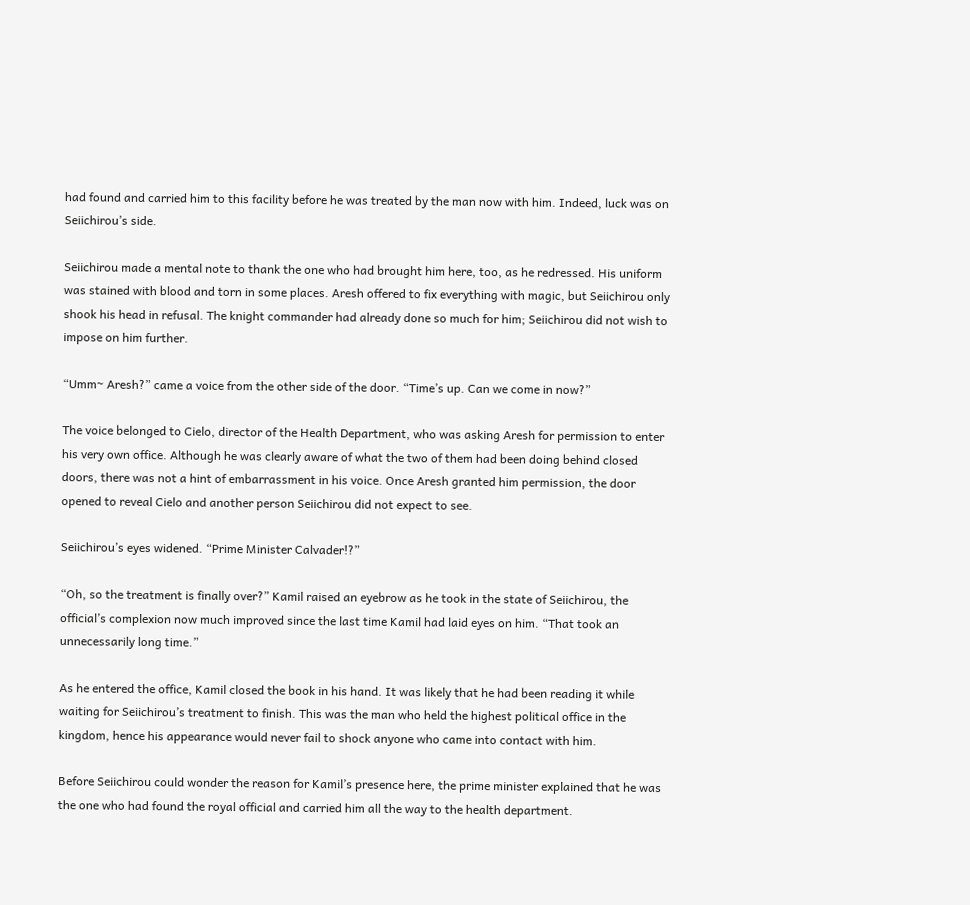had found and carried him to this facility before he was treated by the man now with him. Indeed, luck was on Seiichirou’s side.

Seiichirou made a mental note to thank the one who had brought him here, too, as he redressed. His uniform was stained with blood and torn in some places. Aresh offered to fix everything with magic, but Seiichirou only shook his head in refusal. The knight commander had already done so much for him; Seiichirou did not wish to impose on him further.

“Umm~ Aresh?” came a voice from the other side of the door. “Time’s up. Can we come in now?”

The voice belonged to Cielo, director of the Health Department, who was asking Aresh for permission to enter his very own office. Although he was clearly aware of what the two of them had been doing behind closed doors, there was not a hint of embarrassment in his voice. Once Aresh granted him permission, the door opened to reveal Cielo and another person Seiichirou did not expect to see.

Seiichirou’s eyes widened. “Prime Minister Calvader!?”

“Oh, so the treatment is finally over?” Kamil raised an eyebrow as he took in the state of Seiichirou, the official’s complexion now much improved since the last time Kamil had laid eyes on him. “That took an unnecessarily long time.”

As he entered the office, Kamil closed the book in his hand. It was likely that he had been reading it while waiting for Seiichirou’s treatment to finish. This was the man who held the highest political office in the kingdom, hence his appearance would never fail to shock anyone who came into contact with him.

Before Seiichirou could wonder the reason for Kamil’s presence here, the prime minister explained that he was the one who had found the royal official and carried him all the way to the health department.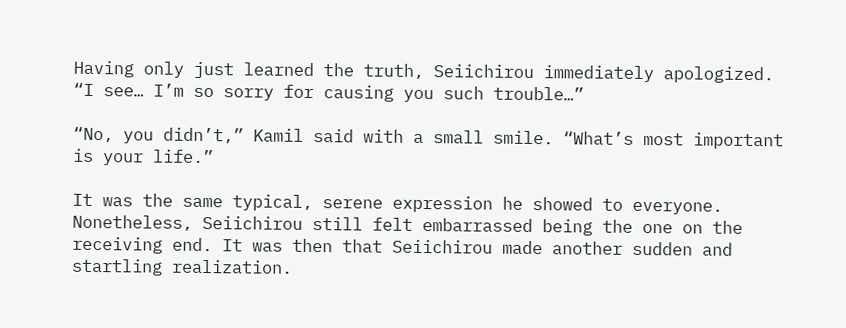Having only just learned the truth, Seiichirou immediately apologized. “I see… I’m so sorry for causing you such trouble…”

“No, you didn’t,” Kamil said with a small smile. “What’s most important is your life.”

It was the same typical, serene expression he showed to everyone. Nonetheless, Seiichirou still felt embarrassed being the one on the receiving end. It was then that Seiichirou made another sudden and startling realization.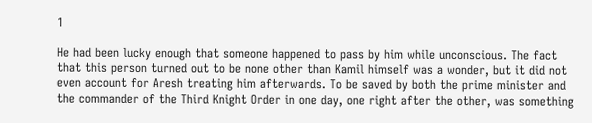1

He had been lucky enough that someone happened to pass by him while unconscious. The fact that this person turned out to be none other than Kamil himself was a wonder, but it did not even account for Aresh treating him afterwards. To be saved by both the prime minister and the commander of the Third Knight Order in one day, one right after the other, was something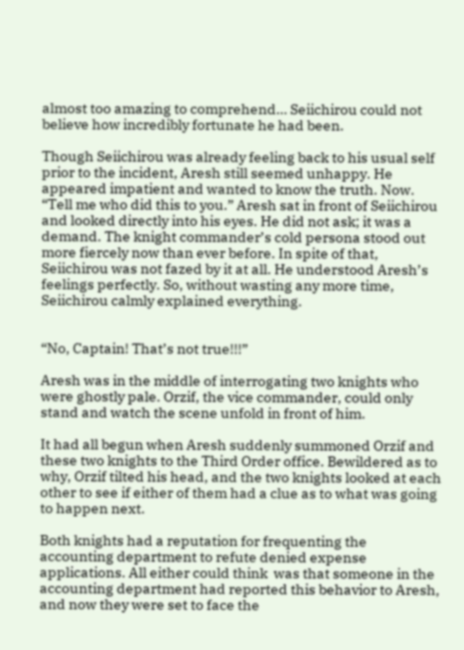almost too amazing to comprehend… Seiichirou could not believe how incredibly fortunate he had been.

Though Seiichirou was already feeling back to his usual self prior to the incident, Aresh still seemed unhappy. He appeared impatient and wanted to know the truth. Now. “Tell me who did this to you.” Aresh sat in front of Seiichirou and looked directly into his eyes. He did not ask; it was a demand. The knight commander’s cold persona stood out more fiercely now than ever before. In spite of that, Seiichirou was not fazed by it at all. He understood Aresh’s feelings perfectly. So, without wasting any more time, Seiichirou calmly explained everything.


“No, Captain! That’s not true!!!”

Aresh was in the middle of interrogating two knights who were ghostly pale. Orzif, the vice commander, could only stand and watch the scene unfold in front of him.

It had all begun when Aresh suddenly summoned Orzif and these two knights to the Third Order office. Bewildered as to why, Orzif tilted his head, and the two knights looked at each other to see if either of them had a clue as to what was going to happen next.

Both knights had a reputation for frequenting the accounting department to refute denied expense applications. All either could think  was that someone in the accounting department had reported this behavior to Aresh, and now they were set to face the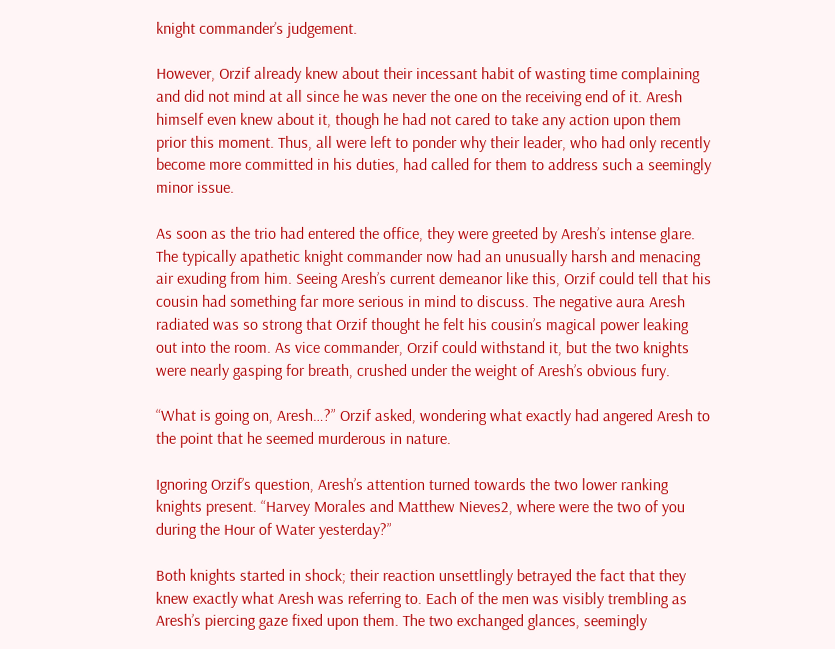knight commander’s judgement.

However, Orzif already knew about their incessant habit of wasting time complaining and did not mind at all since he was never the one on the receiving end of it. Aresh himself even knew about it, though he had not cared to take any action upon them prior this moment. Thus, all were left to ponder why their leader, who had only recently become more committed in his duties, had called for them to address such a seemingly minor issue.

As soon as the trio had entered the office, they were greeted by Aresh’s intense glare. The typically apathetic knight commander now had an unusually harsh and menacing air exuding from him. Seeing Aresh’s current demeanor like this, Orzif could tell that his cousin had something far more serious in mind to discuss. The negative aura Aresh radiated was so strong that Orzif thought he felt his cousin’s magical power leaking out into the room. As vice commander, Orzif could withstand it, but the two knights were nearly gasping for breath, crushed under the weight of Aresh’s obvious fury.

“What is going on, Aresh…?” Orzif asked, wondering what exactly had angered Aresh to the point that he seemed murderous in nature.

Ignoring Orzif’s question, Aresh’s attention turned towards the two lower ranking knights present. “Harvey Morales and Matthew Nieves2, where were the two of you during the Hour of Water yesterday?”

Both knights started in shock; their reaction unsettlingly betrayed the fact that they knew exactly what Aresh was referring to. Each of the men was visibly trembling as Aresh’s piercing gaze fixed upon them. The two exchanged glances, seemingly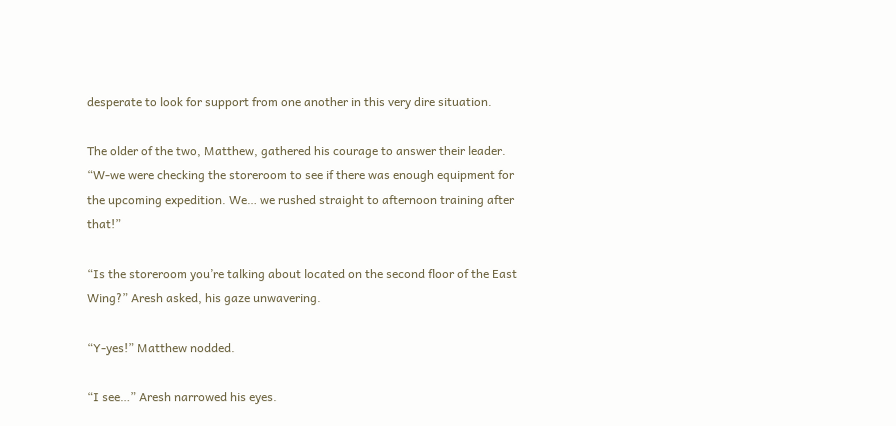desperate to look for support from one another in this very dire situation.

The older of the two, Matthew, gathered his courage to answer their leader. “W-we were checking the storeroom to see if there was enough equipment for the upcoming expedition. We… we rushed straight to afternoon training after that!”

“Is the storeroom you’re talking about located on the second floor of the East Wing?” Aresh asked, his gaze unwavering.

“Y-yes!” Matthew nodded.

“I see…” Aresh narrowed his eyes.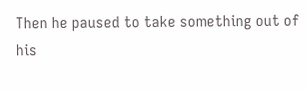Then he paused to take something out of his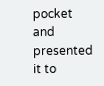pocket and presented it to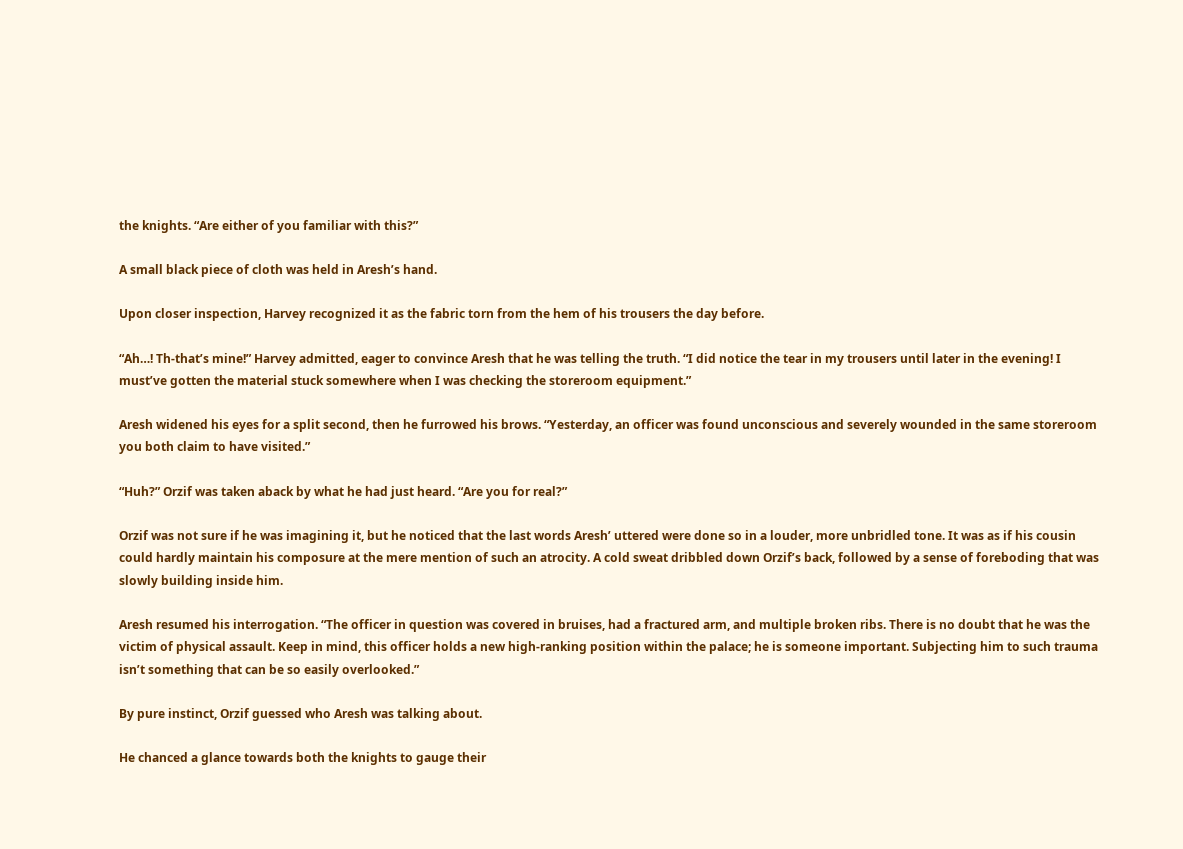the knights. “Are either of you familiar with this?”

A small black piece of cloth was held in Aresh’s hand.

Upon closer inspection, Harvey recognized it as the fabric torn from the hem of his trousers the day before.

“Ah…! Th-that’s mine!” Harvey admitted, eager to convince Aresh that he was telling the truth. “I did notice the tear in my trousers until later in the evening! I must’ve gotten the material stuck somewhere when I was checking the storeroom equipment.”

Aresh widened his eyes for a split second, then he furrowed his brows. “Yesterday, an officer was found unconscious and severely wounded in the same storeroom you both claim to have visited.”

“Huh?” Orzif was taken aback by what he had just heard. “Are you for real?”

Orzif was not sure if he was imagining it, but he noticed that the last words Aresh’ uttered were done so in a louder, more unbridled tone. It was as if his cousin could hardly maintain his composure at the mere mention of such an atrocity. A cold sweat dribbled down Orzif’s back, followed by a sense of foreboding that was slowly building inside him.

Aresh resumed his interrogation. “The officer in question was covered in bruises, had a fractured arm, and multiple broken ribs. There is no doubt that he was the victim of physical assault. Keep in mind, this officer holds a new high-ranking position within the palace; he is someone important. Subjecting him to such trauma isn’t something that can be so easily overlooked.”

By pure instinct, Orzif guessed who Aresh was talking about.

He chanced a glance towards both the knights to gauge their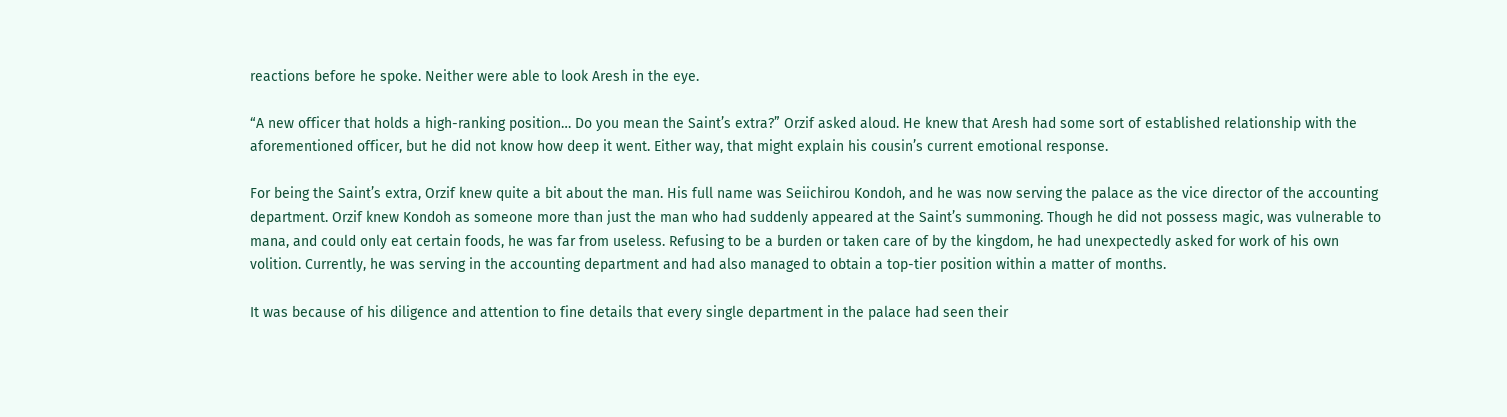reactions before he spoke. Neither were able to look Aresh in the eye.

“A new officer that holds a high-ranking position… Do you mean the Saint’s extra?” Orzif asked aloud. He knew that Aresh had some sort of established relationship with the aforementioned officer, but he did not know how deep it went. Either way, that might explain his cousin’s current emotional response.

For being the Saint’s extra, Orzif knew quite a bit about the man. His full name was Seiichirou Kondoh, and he was now serving the palace as the vice director of the accounting department. Orzif knew Kondoh as someone more than just the man who had suddenly appeared at the Saint’s summoning. Though he did not possess magic, was vulnerable to mana, and could only eat certain foods, he was far from useless. Refusing to be a burden or taken care of by the kingdom, he had unexpectedly asked for work of his own volition. Currently, he was serving in the accounting department and had also managed to obtain a top-tier position within a matter of months.

It was because of his diligence and attention to fine details that every single department in the palace had seen their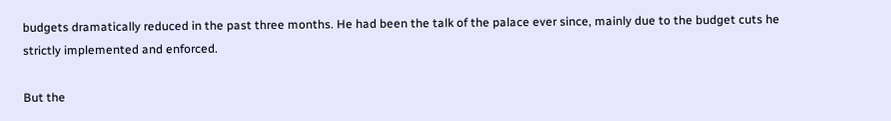budgets dramatically reduced in the past three months. He had been the talk of the palace ever since, mainly due to the budget cuts he strictly implemented and enforced.

But the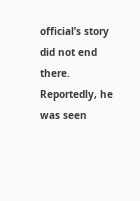official’s story did not end there. Reportedly, he was seen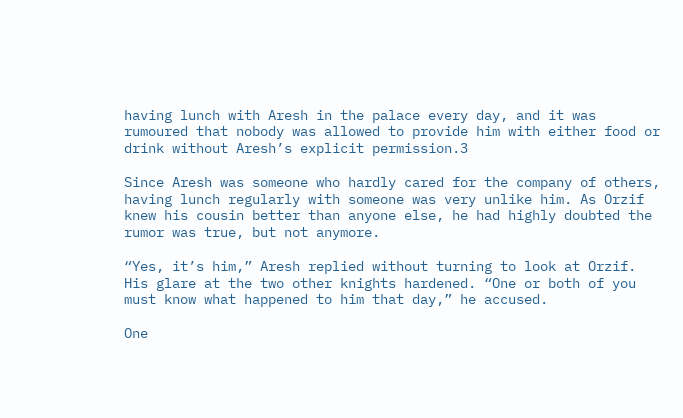having lunch with Aresh in the palace every day, and it was rumoured that nobody was allowed to provide him with either food or drink without Aresh’s explicit permission.3

Since Aresh was someone who hardly cared for the company of others, having lunch regularly with someone was very unlike him. As Orzif knew his cousin better than anyone else, he had highly doubted the rumor was true, but not anymore.

“Yes, it’s him,” Aresh replied without turning to look at Orzif. His glare at the two other knights hardened. “One or both of you must know what happened to him that day,” he accused.

One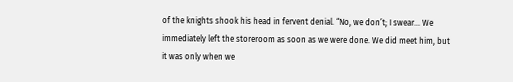of the knights shook his head in fervent denial. “No, we don’t; I swear… We immediately left the storeroom as soon as we were done. We did meet him, but it was only when we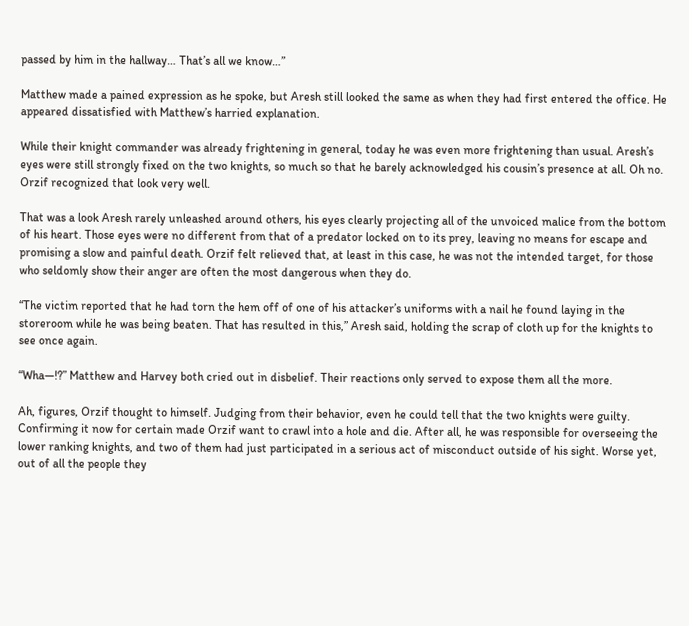passed by him in the hallway… That’s all we know…”

Matthew made a pained expression as he spoke, but Aresh still looked the same as when they had first entered the office. He appeared dissatisfied with Matthew’s harried explanation.

While their knight commander was already frightening in general, today he was even more frightening than usual. Aresh’s eyes were still strongly fixed on the two knights, so much so that he barely acknowledged his cousin’s presence at all. Oh no. Orzif recognized that look very well.

That was a look Aresh rarely unleashed around others, his eyes clearly projecting all of the unvoiced malice from the bottom of his heart. Those eyes were no different from that of a predator locked on to its prey, leaving no means for escape and promising a slow and painful death. Orzif felt relieved that, at least in this case, he was not the intended target, for those who seldomly show their anger are often the most dangerous when they do.

“The victim reported that he had torn the hem off of one of his attacker’s uniforms with a nail he found laying in the storeroom while he was being beaten. That has resulted in this,” Aresh said, holding the scrap of cloth up for the knights to see once again.

“Wha—!?” Matthew and Harvey both cried out in disbelief. Their reactions only served to expose them all the more.

Ah, figures, Orzif thought to himself. Judging from their behavior, even he could tell that the two knights were guilty. Confirming it now for certain made Orzif want to crawl into a hole and die. After all, he was responsible for overseeing the lower ranking knights, and two of them had just participated in a serious act of misconduct outside of his sight. Worse yet, out of all the people they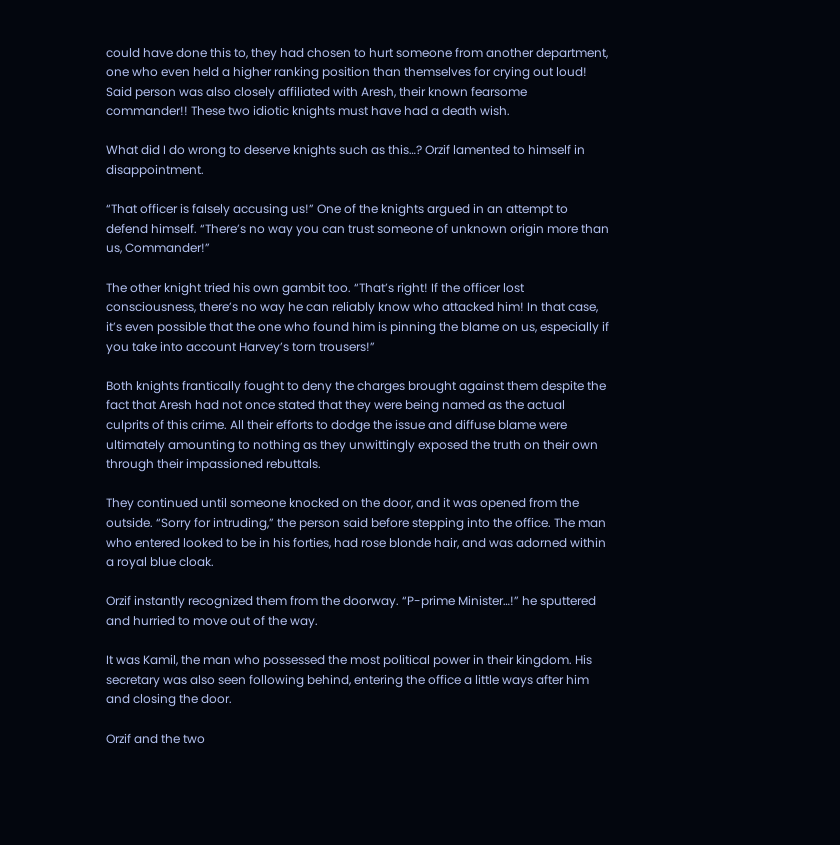could have done this to, they had chosen to hurt someone from another department, one who even held a higher ranking position than themselves for crying out loud! Said person was also closely affiliated with Aresh, their known fearsome commander!! These two idiotic knights must have had a death wish.

What did I do wrong to deserve knights such as this…? Orzif lamented to himself in disappointment.

“That officer is falsely accusing us!” One of the knights argued in an attempt to defend himself. “There’s no way you can trust someone of unknown origin more than us, Commander!”

The other knight tried his own gambit too. “That’s right! If the officer lost consciousness, there’s no way he can reliably know who attacked him! In that case, it’s even possible that the one who found him is pinning the blame on us, especially if you take into account Harvey’s torn trousers!”

Both knights frantically fought to deny the charges brought against them despite the fact that Aresh had not once stated that they were being named as the actual culprits of this crime. All their efforts to dodge the issue and diffuse blame were ultimately amounting to nothing as they unwittingly exposed the truth on their own through their impassioned rebuttals.

They continued until someone knocked on the door, and it was opened from the outside. “Sorry for intruding,” the person said before stepping into the office. The man who entered looked to be in his forties, had rose blonde hair, and was adorned within a royal blue cloak.

Orzif instantly recognized them from the doorway. “P-prime Minister…!” he sputtered and hurried to move out of the way.

It was Kamil, the man who possessed the most political power in their kingdom. His secretary was also seen following behind, entering the office a little ways after him and closing the door.

Orzif and the two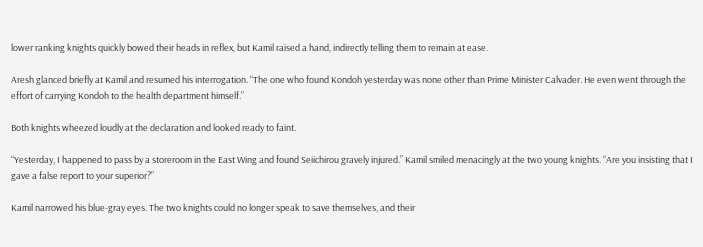lower ranking knights quickly bowed their heads in reflex, but Kamil raised a hand, indirectly telling them to remain at ease.

Aresh glanced briefly at Kamil and resumed his interrogation. “The one who found Kondoh yesterday was none other than Prime Minister Calvader. He even went through the effort of carrying Kondoh to the health department himself.”

Both knights wheezed loudly at the declaration and looked ready to faint.

“Yesterday, I happened to pass by a storeroom in the East Wing and found Seiichirou gravely injured.” Kamil smiled menacingly at the two young knights. “Are you insisting that I gave a false report to your superior?”

Kamil narrowed his blue-gray eyes. The two knights could no longer speak to save themselves, and their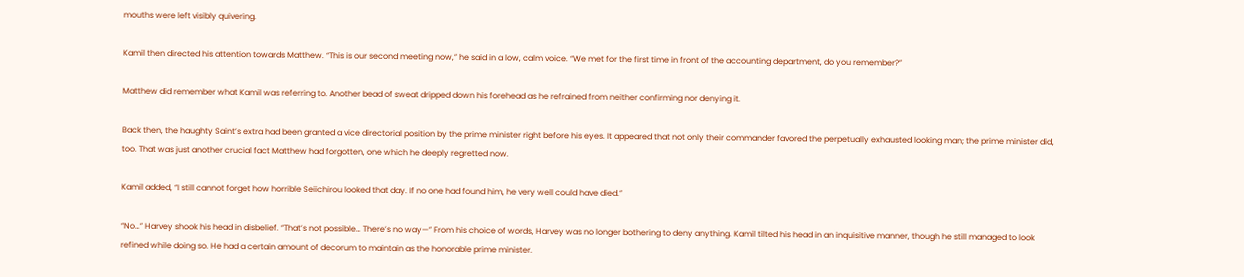mouths were left visibly quivering.

Kamil then directed his attention towards Matthew. “This is our second meeting now,” he said in a low, calm voice. “We met for the first time in front of the accounting department, do you remember?”

Matthew did remember what Kamil was referring to. Another bead of sweat dripped down his forehead as he refrained from neither confirming nor denying it.

Back then, the haughty Saint’s extra had been granted a vice directorial position by the prime minister right before his eyes. It appeared that not only their commander favored the perpetually exhausted looking man; the prime minister did, too. That was just another crucial fact Matthew had forgotten, one which he deeply regretted now.

Kamil added, “I still cannot forget how horrible Seiichirou looked that day. If no one had found him, he very well could have died.”

“No…” Harvey shook his head in disbelief. “That’s not possible… There’s no way—” From his choice of words, Harvey was no longer bothering to deny anything. Kamil tilted his head in an inquisitive manner, though he still managed to look refined while doing so. He had a certain amount of decorum to maintain as the honorable prime minister.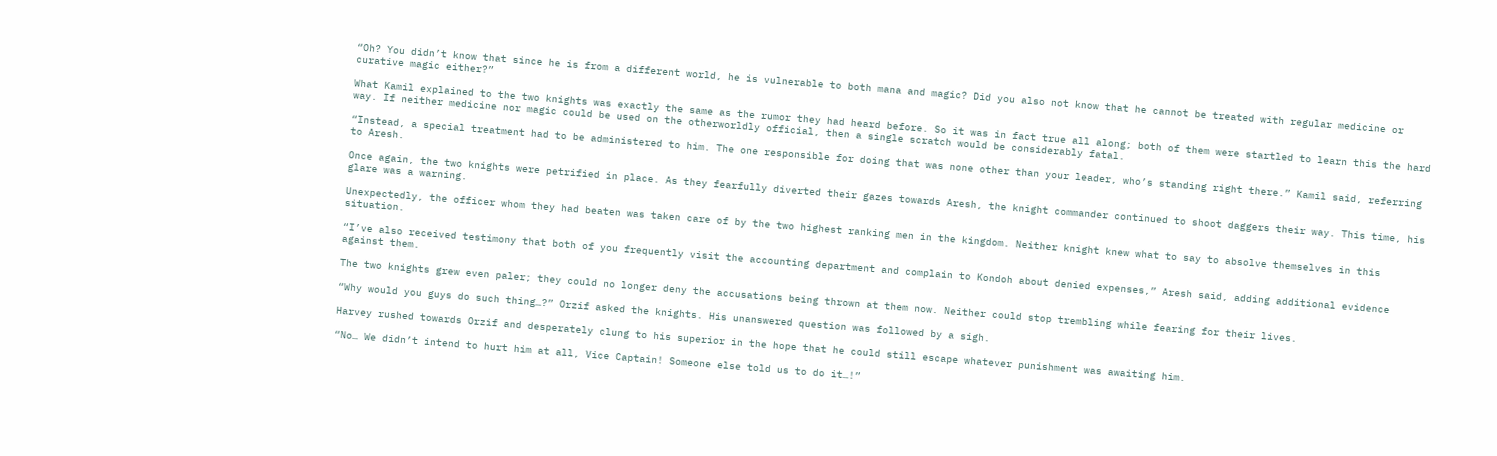“Oh? You didn’t know that since he is from a different world, he is vulnerable to both mana and magic? Did you also not know that he cannot be treated with regular medicine or curative magic either?”

What Kamil explained to the two knights was exactly the same as the rumor they had heard before. So it was in fact true all along; both of them were startled to learn this the hard way. If neither medicine nor magic could be used on the otherworldly official, then a single scratch would be considerably fatal.

“Instead, a special treatment had to be administered to him. The one responsible for doing that was none other than your leader, who’s standing right there.” Kamil said, referring to Aresh.

Once again, the two knights were petrified in place. As they fearfully diverted their gazes towards Aresh, the knight commander continued to shoot daggers their way. This time, his glare was a warning.

Unexpectedly, the officer whom they had beaten was taken care of by the two highest ranking men in the kingdom. Neither knight knew what to say to absolve themselves in this situation.

“I’ve also received testimony that both of you frequently visit the accounting department and complain to Kondoh about denied expenses,” Aresh said, adding additional evidence against them.

The two knights grew even paler; they could no longer deny the accusations being thrown at them now. Neither could stop trembling while fearing for their lives.

“Why would you guys do such thing…?” Orzif asked the knights. His unanswered question was followed by a sigh.

Harvey rushed towards Orzif and desperately clung to his superior in the hope that he could still escape whatever punishment was awaiting him.

“No… We didn’t intend to hurt him at all, Vice Captain! Someone else told us to do it…!”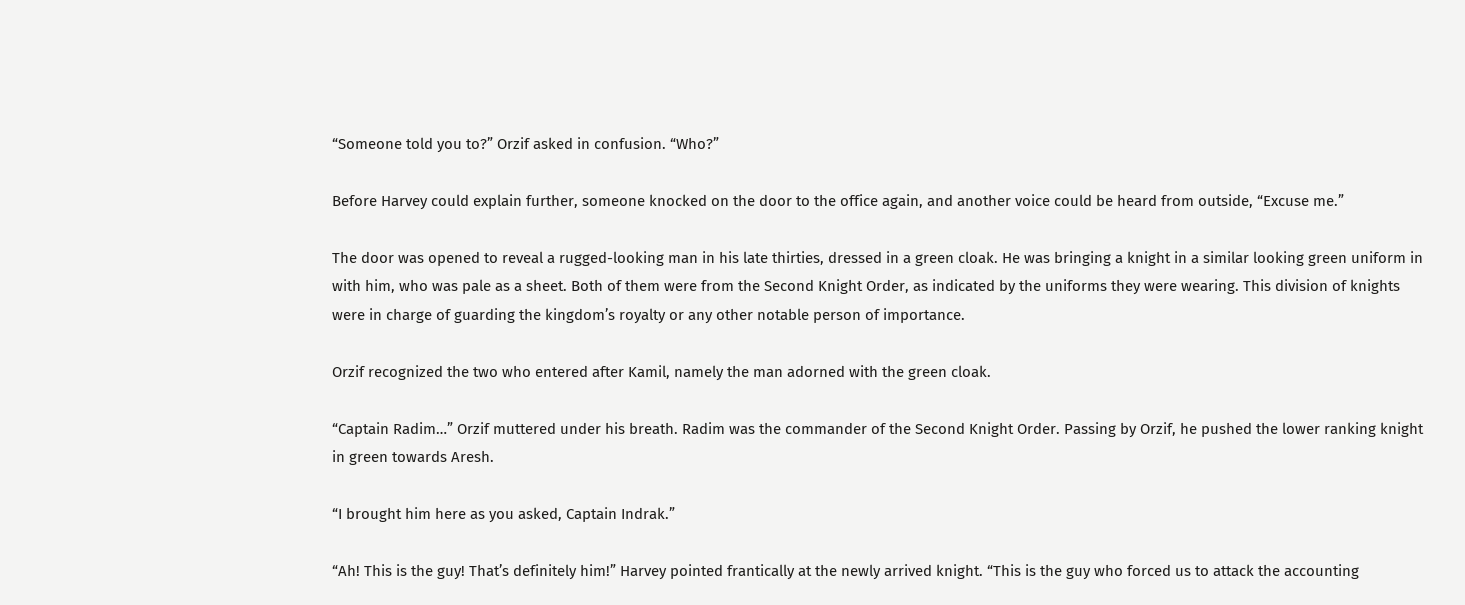“Someone told you to?” Orzif asked in confusion. “Who?”

Before Harvey could explain further, someone knocked on the door to the office again, and another voice could be heard from outside, “Excuse me.”

The door was opened to reveal a rugged-looking man in his late thirties, dressed in a green cloak. He was bringing a knight in a similar looking green uniform in with him, who was pale as a sheet. Both of them were from the Second Knight Order, as indicated by the uniforms they were wearing. This division of knights were in charge of guarding the kingdom’s royalty or any other notable person of importance.

Orzif recognized the two who entered after Kamil, namely the man adorned with the green cloak.

“Captain Radim…” Orzif muttered under his breath. Radim was the commander of the Second Knight Order. Passing by Orzif, he pushed the lower ranking knight in green towards Aresh.

“I brought him here as you asked, Captain Indrak.”

“Ah! This is the guy! That’s definitely him!” Harvey pointed frantically at the newly arrived knight. “This is the guy who forced us to attack the accounting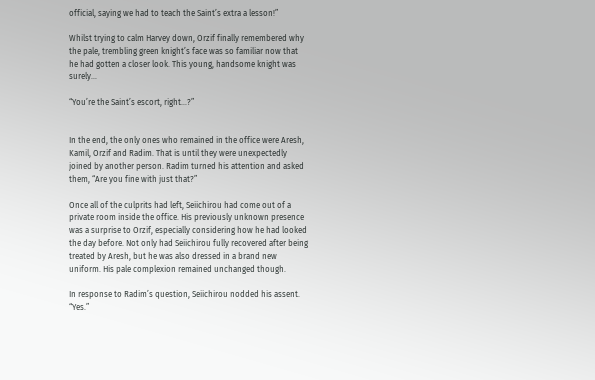official, saying we had to teach the Saint’s extra a lesson!”

Whilst trying to calm Harvey down, Orzif finally remembered why the pale, trembling green knight’s face was so familiar now that he had gotten a closer look. This young, handsome knight was surely…

“You’re the Saint’s escort, right…?”


In the end, the only ones who remained in the office were Aresh, Kamil, Orzif and Radim. That is until they were unexpectedly joined by another person. Radim turned his attention and asked them, “Are you fine with just that?”

Once all of the culprits had left, Seiichirou had come out of a private room inside the office. His previously unknown presence was a surprise to Orzif, especially considering how he had looked the day before. Not only had Seiichirou fully recovered after being treated by Aresh, but he was also dressed in a brand new uniform. His pale complexion remained unchanged though.

In response to Radim’s question, Seiichirou nodded his assent. “Yes.”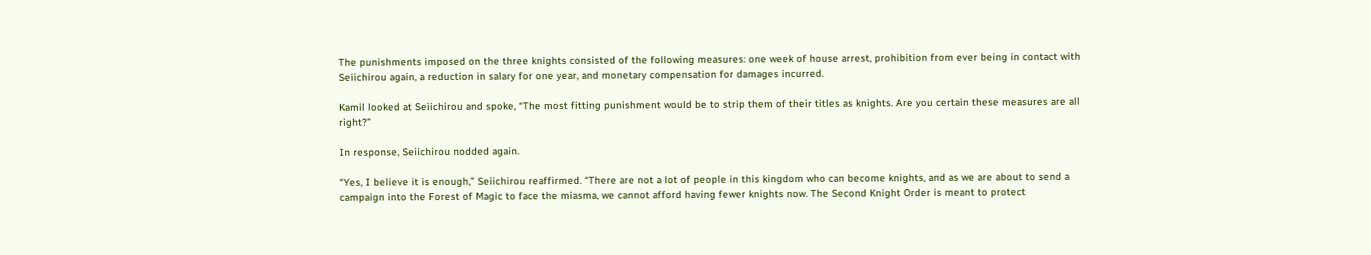The punishments imposed on the three knights consisted of the following measures: one week of house arrest, prohibition from ever being in contact with Seiichirou again, a reduction in salary for one year, and monetary compensation for damages incurred.

Kamil looked at Seiichirou and spoke, “The most fitting punishment would be to strip them of their titles as knights. Are you certain these measures are all right?”

In response, Seiichirou nodded again.

“Yes, I believe it is enough,” Seiichirou reaffirmed. “There are not a lot of people in this kingdom who can become knights, and as we are about to send a campaign into the Forest of Magic to face the miasma, we cannot afford having fewer knights now. The Second Knight Order is meant to protect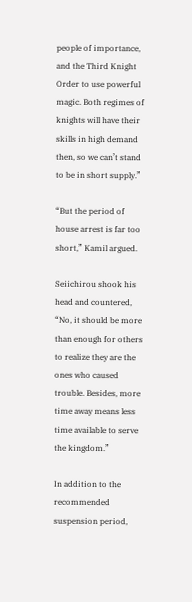people of importance, and the Third Knight Order to use powerful magic. Both regimes of knights will have their skills in high demand then, so we can’t stand to be in short supply.”

“But the period of house arrest is far too short,” Kamil argued.

Seiichirou shook his head and countered, “No, it should be more than enough for others to realize they are the ones who caused trouble. Besides, more time away means less time available to serve the kingdom.”

In addition to the recommended suspension period,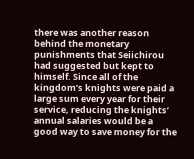there was another reason behind the monetary punishments that Seiichirou had suggested but kept to himself. Since all of the kingdom’s knights were paid a large sum every year for their service, reducing the knights’ annual salaries would be a good way to save money for the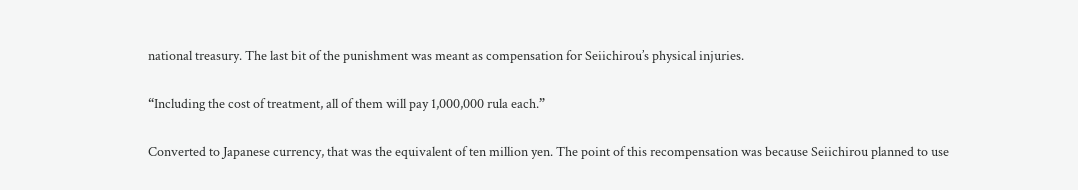national treasury. The last bit of the punishment was meant as compensation for Seiichirou’s physical injuries.

“Including the cost of treatment, all of them will pay 1,000,000 rula each.”

Converted to Japanese currency, that was the equivalent of ten million yen. The point of this recompensation was because Seiichirou planned to use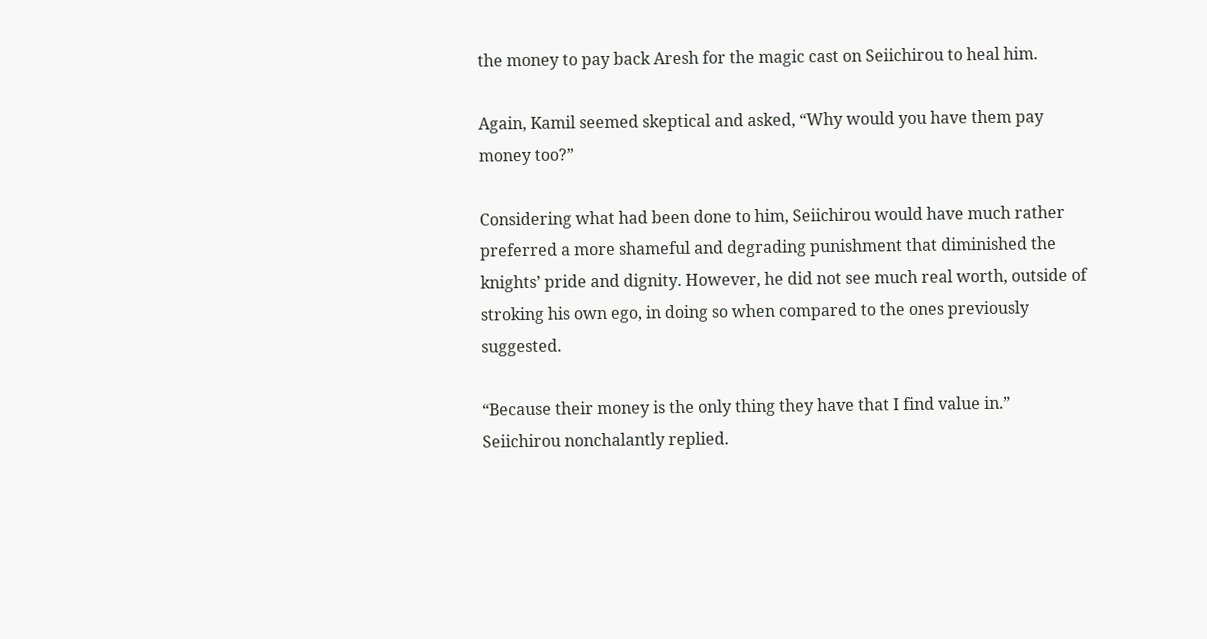the money to pay back Aresh for the magic cast on Seiichirou to heal him.

Again, Kamil seemed skeptical and asked, “Why would you have them pay money too?”

Considering what had been done to him, Seiichirou would have much rather preferred a more shameful and degrading punishment that diminished the knights’ pride and dignity. However, he did not see much real worth, outside of stroking his own ego, in doing so when compared to the ones previously suggested.

“Because their money is the only thing they have that I find value in.” Seiichirou nonchalantly replied.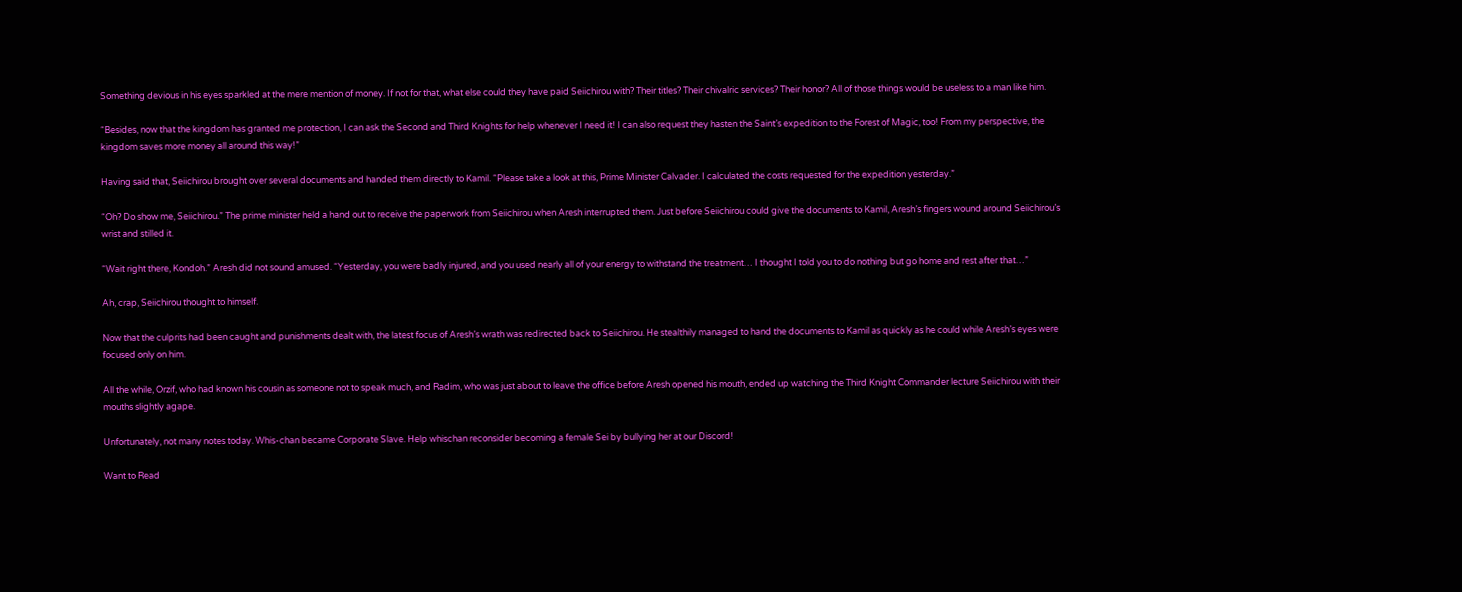Something devious in his eyes sparkled at the mere mention of money. If not for that, what else could they have paid Seiichirou with? Their titles? Their chivalric services? Their honor? All of those things would be useless to a man like him.

“Besides, now that the kingdom has granted me protection, I can ask the Second and Third Knights for help whenever I need it! I can also request they hasten the Saint’s expedition to the Forest of Magic, too! From my perspective, the kingdom saves more money all around this way!”

Having said that, Seiichirou brought over several documents and handed them directly to Kamil. “Please take a look at this, Prime Minister Calvader. I calculated the costs requested for the expedition yesterday.”

“Oh? Do show me, Seiichirou.” The prime minister held a hand out to receive the paperwork from Seiichirou when Aresh interrupted them. Just before Seiichirou could give the documents to Kamil, Aresh’s fingers wound around Seiichirou’s wrist and stilled it.

“Wait right there, Kondoh.” Aresh did not sound amused. “Yesterday, you were badly injured, and you used nearly all of your energy to withstand the treatment… I thought I told you to do nothing but go home and rest after that…”

Ah, crap, Seiichirou thought to himself.

Now that the culprits had been caught and punishments dealt with, the latest focus of Aresh’s wrath was redirected back to Seiichirou. He stealthily managed to hand the documents to Kamil as quickly as he could while Aresh’s eyes were focused only on him.

All the while, Orzif, who had known his cousin as someone not to speak much, and Radim, who was just about to leave the office before Aresh opened his mouth, ended up watching the Third Knight Commander lecture Seiichirou with their mouths slightly agape.

Unfortunately, not many notes today. Whis-chan became Corporate Slave. Help whischan reconsider becoming a female Sei by bullying her at our Discord!

Want to Read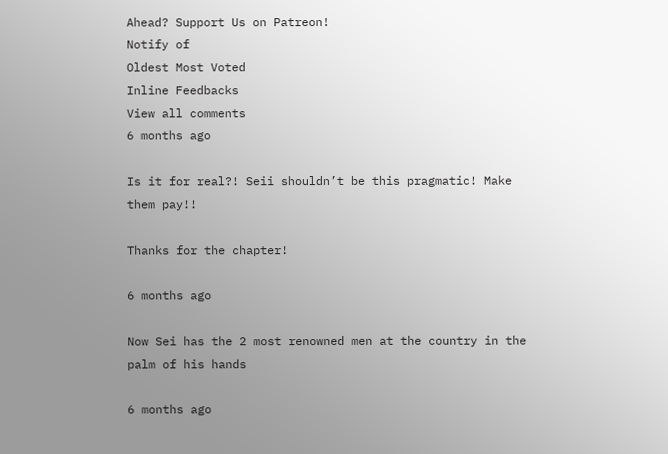Ahead? Support Us on Patreon!
Notify of
Oldest Most Voted
Inline Feedbacks
View all comments
6 months ago

Is it for real?! Seii shouldn’t be this pragmatic! Make them pay!!

Thanks for the chapter!

6 months ago

Now Sei has the 2 most renowned men at the country in the palm of his hands

6 months ago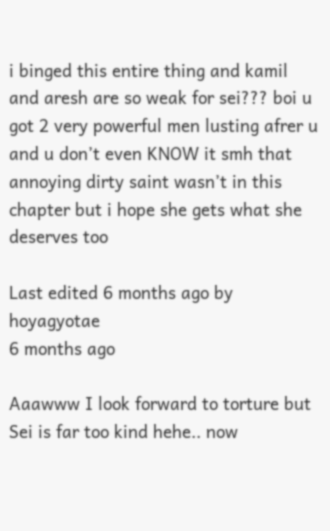i binged this entire thing and kamil and aresh are so weak for sei??? boi u got 2 very powerful men lusting afrer u and u don’t even KNOW it smh that annoying dirty saint wasn’t in this chapter but i hope she gets what she deserves too

Last edited 6 months ago by hoyagyotae
6 months ago

Aaawww I look forward to torture but Sei is far too kind hehe.. now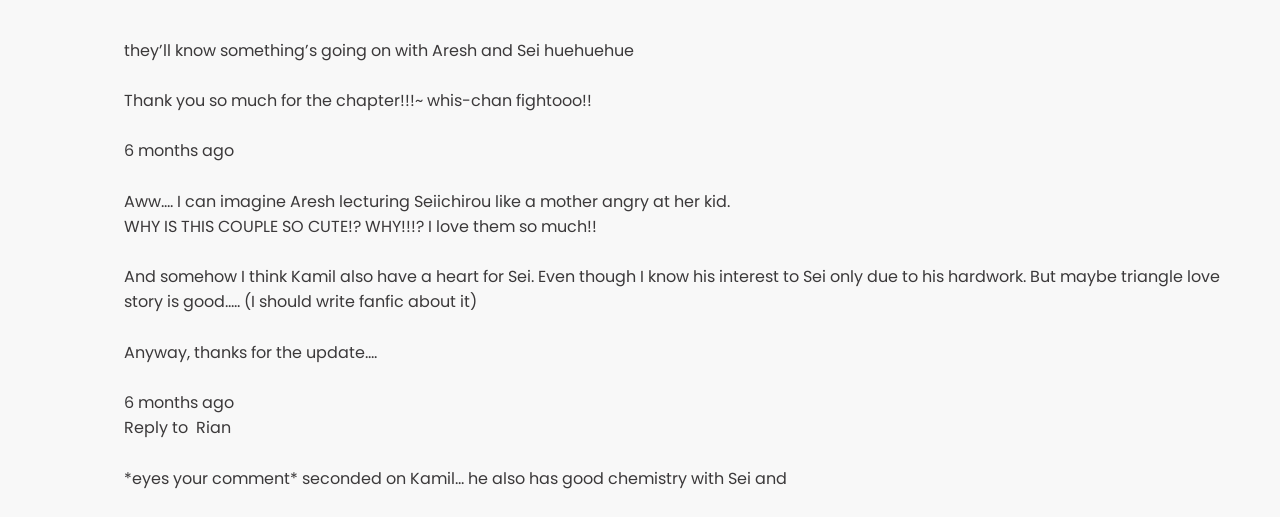they’ll know something’s going on with Aresh and Sei huehuehue

Thank you so much for the chapter!!!~ whis-chan fightooo!!

6 months ago

Aww…. I can imagine Aresh lecturing Seiichirou like a mother angry at her kid.
WHY IS THIS COUPLE SO CUTE!? WHY!!!? I love them so much!!

And somehow I think Kamil also have a heart for Sei. Even though I know his interest to Sei only due to his hardwork. But maybe triangle love story is good….. (I should write fanfic about it)

Anyway, thanks for the update….

6 months ago
Reply to  Rian

*eyes your comment* seconded on Kamil… he also has good chemistry with Sei and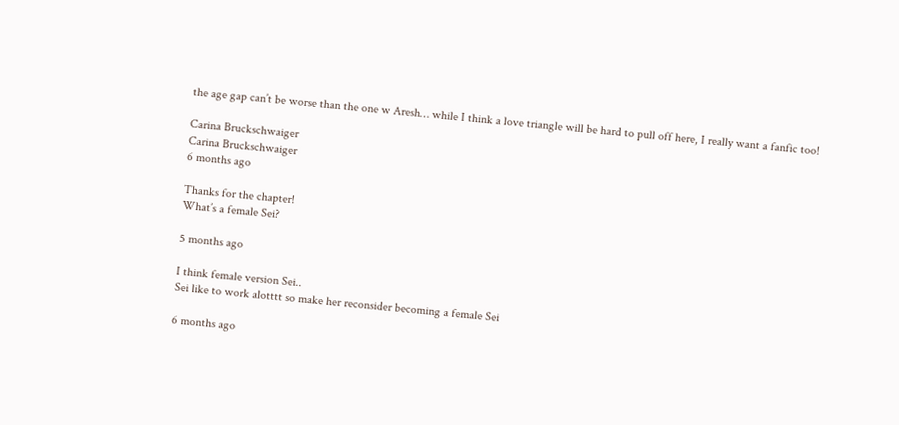the age gap can’t be worse than the one w Aresh… while I think a love triangle will be hard to pull off here, I really want a fanfic too!

Carina Bruckschwaiger
Carina Bruckschwaiger
6 months ago

Thanks for the chapter!
What’s a female Sei?

5 months ago

I think female version Sei..
Sei like to work alotttt so make her reconsider becoming a female Sei

6 months ago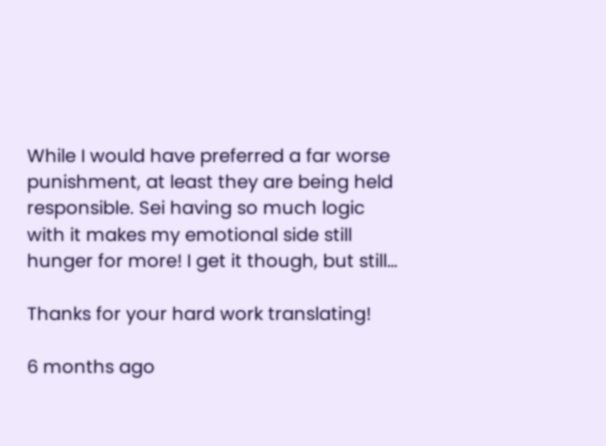While I would have preferred a far worse punishment, at least they are being held responsible. Sei having so much logic with it makes my emotional side still hunger for more! I get it though, but still…

Thanks for your hard work translating!

6 months ago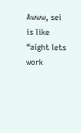Awww, sei is like “aight lets work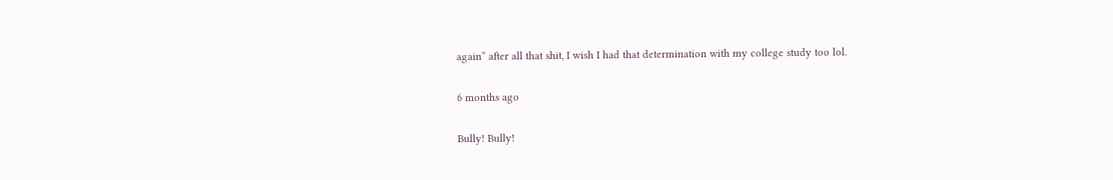again” after all that shit, I wish I had that determination with my college study too lol.

6 months ago

Bully! Bully!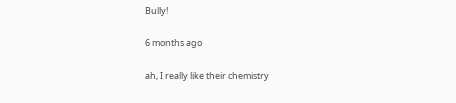Bully!

6 months ago

ah, I really like their chemistry